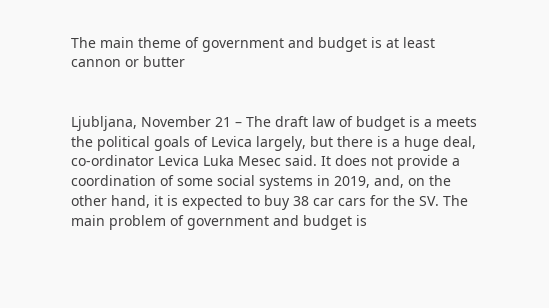The main theme of government and budget is at least cannon or butter


Ljubljana, November 21 – The draft law of budget is a meets the political goals of Levica largely, but there is a huge deal, co-ordinator Levica Luka Mesec said. It does not provide a coordination of some social systems in 2019, and, on the other hand, it is expected to buy 38 car cars for the SV. The main problem of government and budget is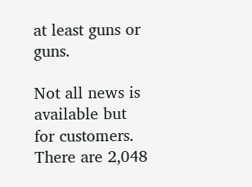at least guns or guns.

Not all news is available but for customers.
There are 2,048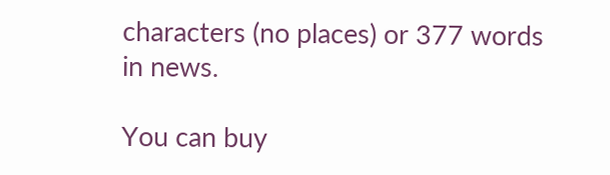characters (no places) or 377 words in news.

You can buy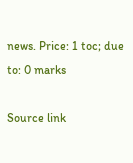news. Price: 1 toc; due to: 0 marks

Source link